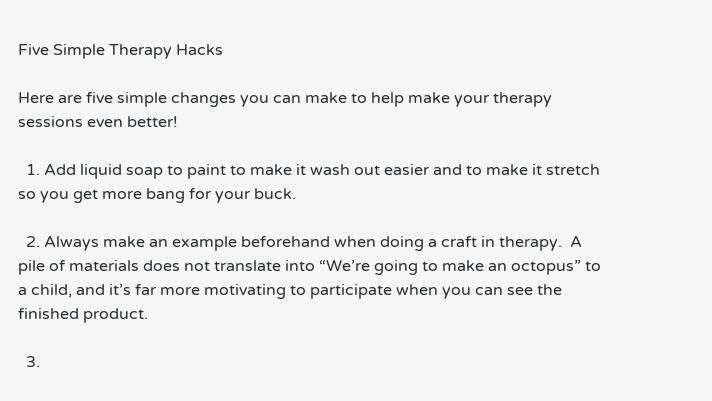Five Simple Therapy Hacks

Here are five simple changes you can make to help make your therapy sessions even better!

  1. Add liquid soap to paint to make it wash out easier and to make it stretch so you get more bang for your buck.

  2. Always make an example beforehand when doing a craft in therapy.  A pile of materials does not translate into “We’re going to make an octopus” to a child, and it’s far more motivating to participate when you can see the finished product.

  3.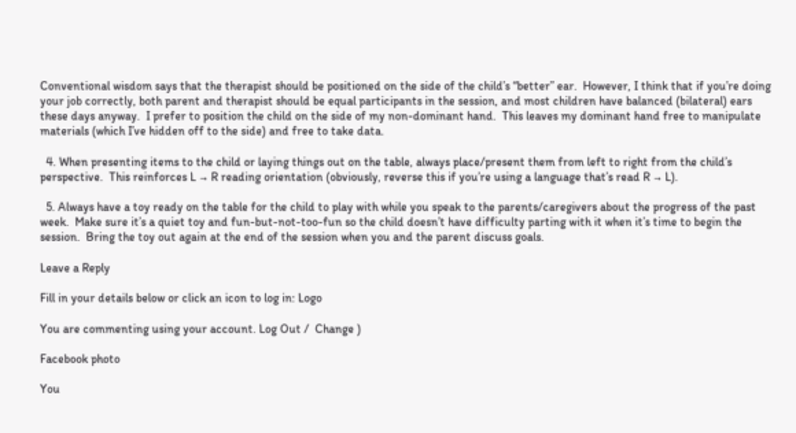Conventional wisdom says that the therapist should be positioned on the side of the child’s “better” ear.  However, I think that if you’re doing your job correctly, both parent and therapist should be equal participants in the session, and most children have balanced (bilateral) ears these days anyway.  I prefer to position the child on the side of my non-dominant hand.  This leaves my dominant hand free to manipulate materials (which I’ve hidden off to the side) and free to take data.

  4. When presenting items to the child or laying things out on the table, always place/present them from left to right from the child’s perspective.  This reinforces L → R reading orientation (obviously, reverse this if you’re using a language that’s read R → L).

  5. Always have a toy ready on the table for the child to play with while you speak to the parents/caregivers about the progress of the past week.  Make sure it’s a quiet toy and fun-but-not-too-fun so the child doesn’t have difficulty parting with it when it’s time to begin the session.  Bring the toy out again at the end of the session when you and the parent discuss goals.

Leave a Reply

Fill in your details below or click an icon to log in: Logo

You are commenting using your account. Log Out /  Change )

Facebook photo

You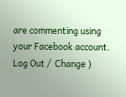are commenting using your Facebook account. Log Out /  Change )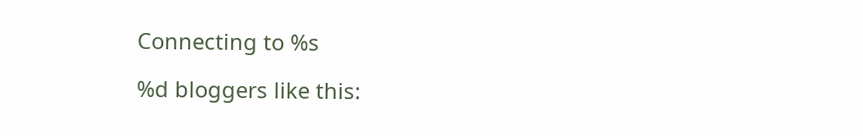Connecting to %s

%d bloggers like this: